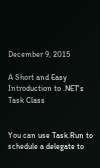December 9, 2015

A Short and Easy Introduction to .NET's Task Class


You can use Task.Run to schedule a delegate to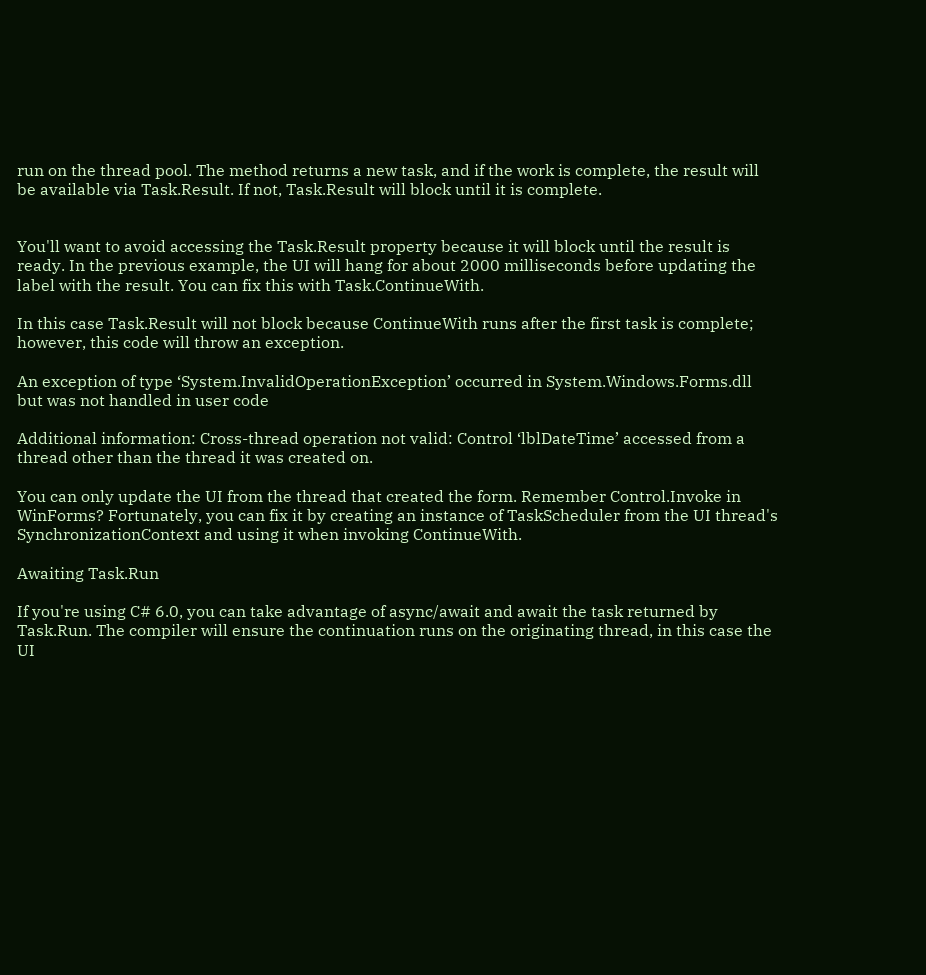run on the thread pool. The method returns a new task, and if the work is complete, the result will be available via Task.Result. If not, Task.Result will block until it is complete.


You'll want to avoid accessing the Task.Result property because it will block until the result is ready. In the previous example, the UI will hang for about 2000 milliseconds before updating the label with the result. You can fix this with Task.ContinueWith.

In this case Task.Result will not block because ContinueWith runs after the first task is complete; however, this code will throw an exception.

An exception of type ‘System.InvalidOperationException’ occurred in System.Windows.Forms.dll but was not handled in user code

Additional information: Cross-thread operation not valid: Control ‘lblDateTime’ accessed from a thread other than the thread it was created on.

You can only update the UI from the thread that created the form. Remember Control.Invoke in WinForms? Fortunately, you can fix it by creating an instance of TaskScheduler from the UI thread's SynchronizationContext and using it when invoking ContinueWith.

Awaiting Task.Run

If you're using C# 6.0, you can take advantage of async/await and await the task returned by Task.Run. The compiler will ensure the continuation runs on the originating thread, in this case the UI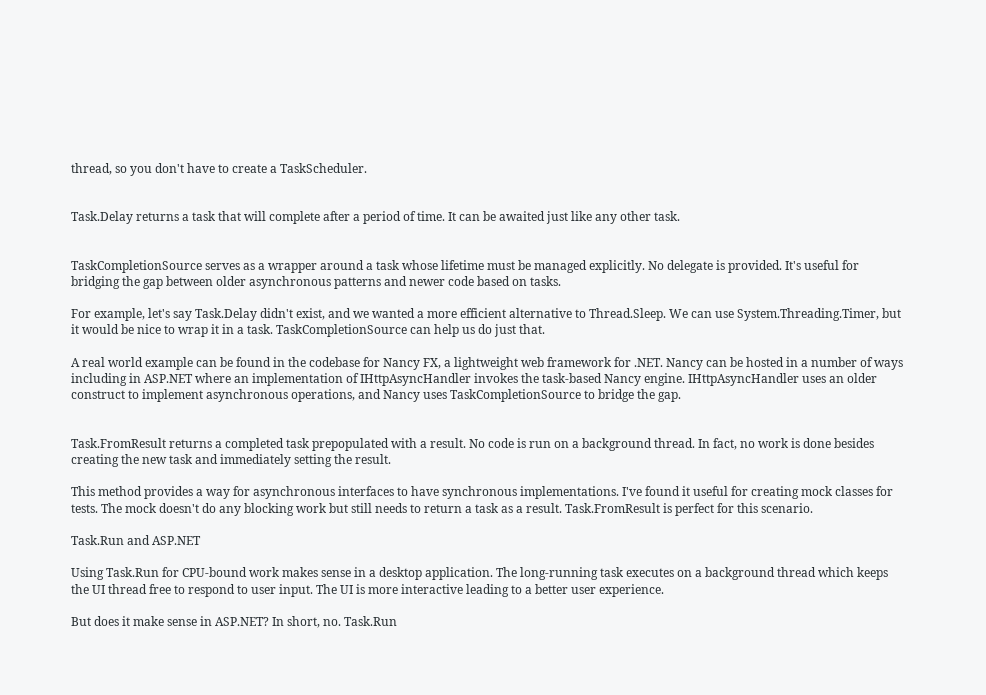thread, so you don't have to create a TaskScheduler.


Task.Delay returns a task that will complete after a period of time. It can be awaited just like any other task.


TaskCompletionSource serves as a wrapper around a task whose lifetime must be managed explicitly. No delegate is provided. It's useful for bridging the gap between older asynchronous patterns and newer code based on tasks.

For example, let's say Task.Delay didn't exist, and we wanted a more efficient alternative to Thread.Sleep. We can use System.Threading.Timer, but it would be nice to wrap it in a task. TaskCompletionSource can help us do just that.

A real world example can be found in the codebase for Nancy FX, a lightweight web framework for .NET. Nancy can be hosted in a number of ways including in ASP.NET where an implementation of IHttpAsyncHandler invokes the task-based Nancy engine. IHttpAsyncHandler uses an older construct to implement asynchronous operations, and Nancy uses TaskCompletionSource to bridge the gap.


Task.FromResult returns a completed task prepopulated with a result. No code is run on a background thread. In fact, no work is done besides creating the new task and immediately setting the result.

This method provides a way for asynchronous interfaces to have synchronous implementations. I've found it useful for creating mock classes for tests. The mock doesn't do any blocking work but still needs to return a task as a result. Task.FromResult is perfect for this scenario.

Task.Run and ASP.NET

Using Task.Run for CPU-bound work makes sense in a desktop application. The long-running task executes on a background thread which keeps the UI thread free to respond to user input. The UI is more interactive leading to a better user experience.

But does it make sense in ASP.NET? In short, no. Task.Run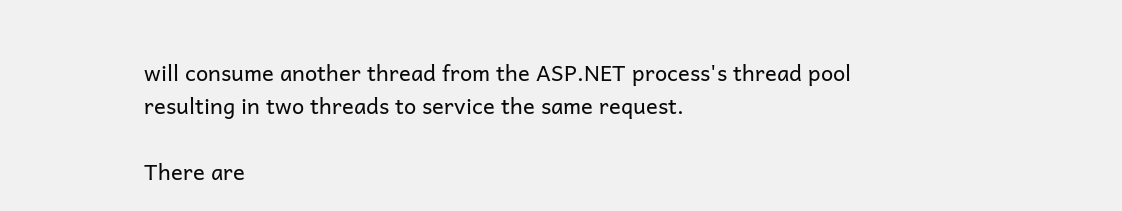will consume another thread from the ASP.NET process's thread pool resulting in two threads to service the same request.

There are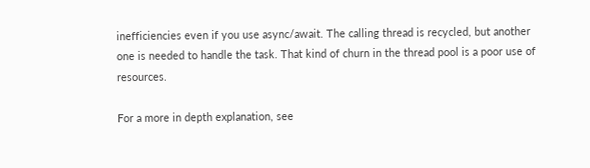inefficiencies even if you use async/await. The calling thread is recycled, but another one is needed to handle the task. That kind of churn in the thread pool is a poor use of resources.

For a more in depth explanation, see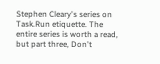Stephen Cleary's series on Task.Run etiquette. The entire series is worth a read, but part three, Don't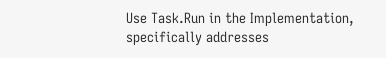Use Task.Run in the Implementation, specifically addresses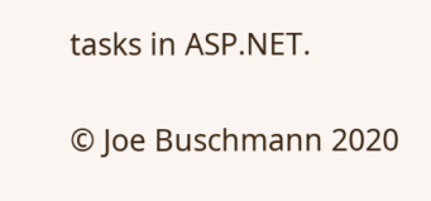tasks in ASP.NET.

© Joe Buschmann 2020